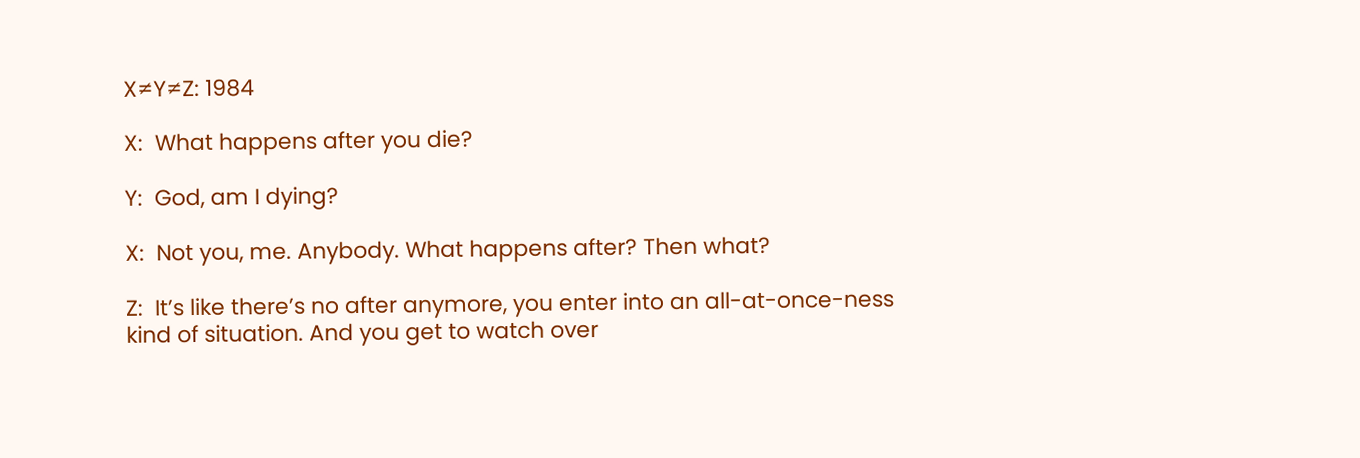X≠Y≠Z: 1984

X:  What happens after you die?

Y:  God, am I dying?

X:  Not you, me. Anybody. What happens after? Then what?

Z:  It’s like there’s no after anymore, you enter into an all-at-once-ness kind of situation. And you get to watch over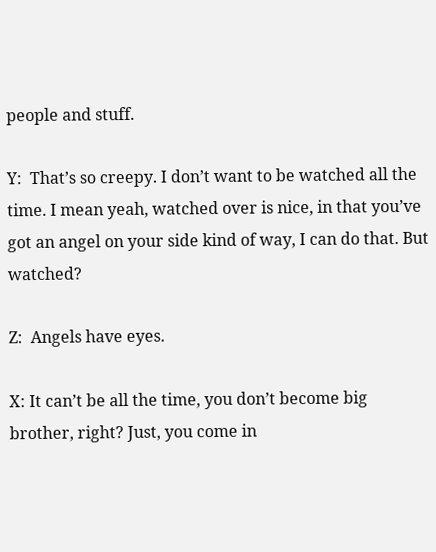people and stuff.

Y:  That’s so creepy. I don’t want to be watched all the time. I mean yeah, watched over is nice, in that you’ve got an angel on your side kind of way, I can do that. But watched?

Z:  Angels have eyes.

X: It can’t be all the time, you don’t become big brother, right? Just, you come in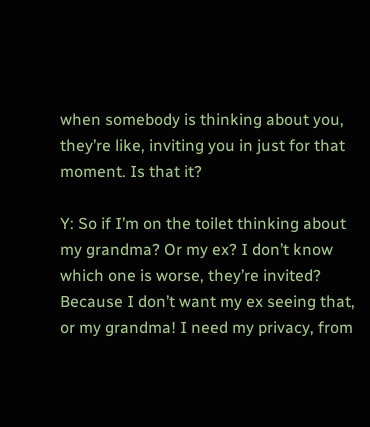when somebody is thinking about you, they’re like, inviting you in just for that moment. Is that it?

Y: So if I’m on the toilet thinking about my grandma? Or my ex? I don’t know which one is worse, they’re invited? Because I don’t want my ex seeing that, or my grandma! I need my privacy, from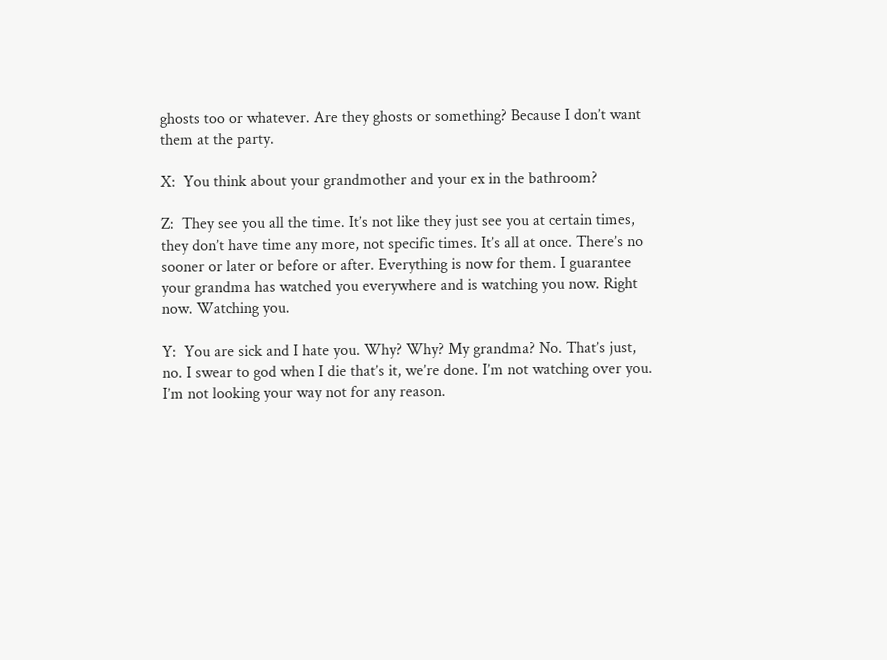ghosts too or whatever. Are they ghosts or something? Because I don’t want them at the party.

X:  You think about your grandmother and your ex in the bathroom?

Z:  They see you all the time. It’s not like they just see you at certain times, they don’t have time any more, not specific times. It’s all at once. There’s no sooner or later or before or after. Everything is now for them. I guarantee your grandma has watched you everywhere and is watching you now. Right now. Watching you.

Y:  You are sick and I hate you. Why? Why? My grandma? No. That’s just, no. I swear to god when I die that’s it, we’re done. I’m not watching over you. I’m not looking your way not for any reason.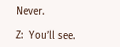Never.

Z:  You’ll see.